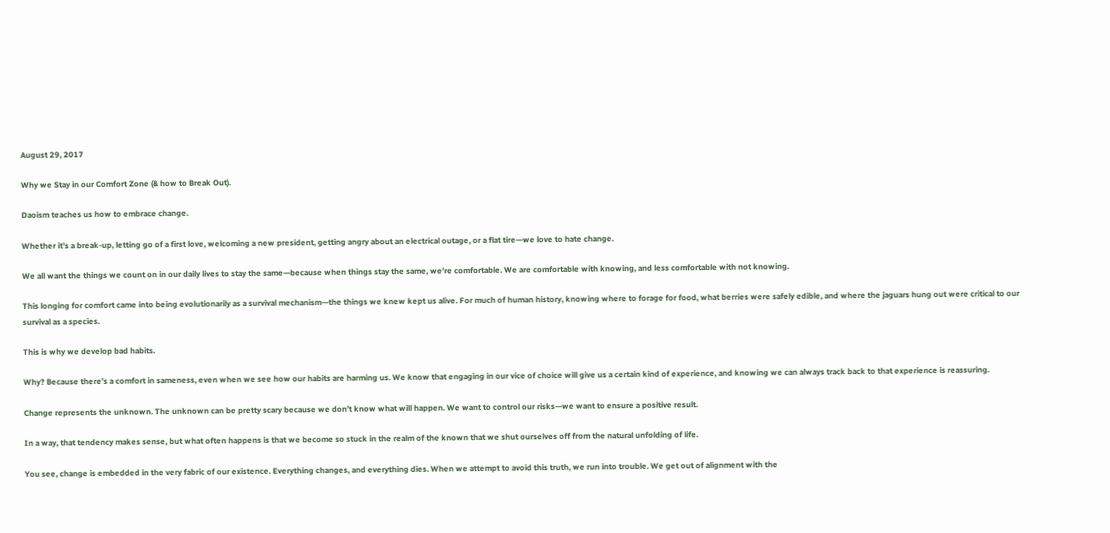August 29, 2017

Why we Stay in our Comfort Zone (& how to Break Out).

Daoism teaches us how to embrace change.

Whether it’s a break-up, letting go of a first love, welcoming a new president, getting angry about an electrical outage, or a flat tire—we love to hate change.

We all want the things we count on in our daily lives to stay the same—because when things stay the same, we’re comfortable. We are comfortable with knowing, and less comfortable with not knowing.

This longing for comfort came into being evolutionarily as a survival mechanism—the things we knew kept us alive. For much of human history, knowing where to forage for food, what berries were safely edible, and where the jaguars hung out were critical to our survival as a species.

This is why we develop bad habits.

Why? Because there’s a comfort in sameness, even when we see how our habits are harming us. We know that engaging in our vice of choice will give us a certain kind of experience, and knowing we can always track back to that experience is reassuring.

Change represents the unknown. The unknown can be pretty scary because we don’t know what will happen. We want to control our risks—we want to ensure a positive result.

In a way, that tendency makes sense, but what often happens is that we become so stuck in the realm of the known that we shut ourselves off from the natural unfolding of life.

You see, change is embedded in the very fabric of our existence. Everything changes, and everything dies. When we attempt to avoid this truth, we run into trouble. We get out of alignment with the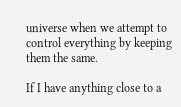universe when we attempt to control everything by keeping them the same.

If I have anything close to a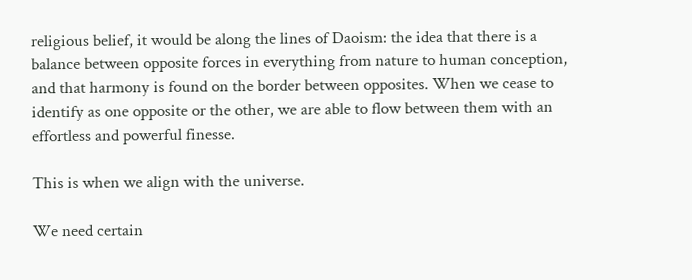religious belief, it would be along the lines of Daoism: the idea that there is a balance between opposite forces in everything from nature to human conception, and that harmony is found on the border between opposites. When we cease to identify as one opposite or the other, we are able to flow between them with an effortless and powerful finesse.

This is when we align with the universe.

We need certain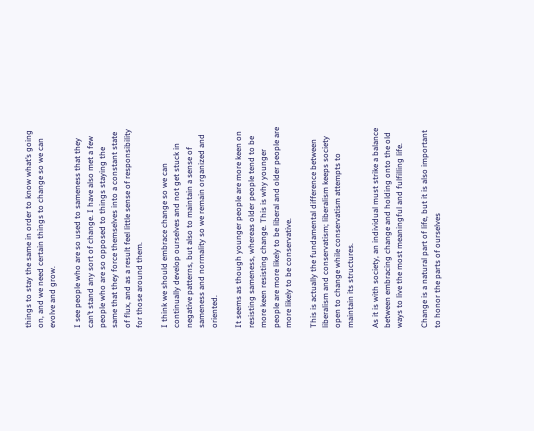things to stay the same in order to know what’s going on, and we need certain things to change so we can evolve and grow.

I see people who are so used to sameness that they can’t stand any sort of change. I have also met a few people who are so opposed to things staying the same that they force themselves into a constant state of flux, and as a result feel little sense of responsibility for those around them.

I think we should embrace change so we can continually develop ourselves and not get stuck in negative patterns, but also to maintain a sense of sameness and normality so we remain organized and oriented.

It seems as though younger people are more keen on resisting sameness, whereas older people tend to be more keen resisting change. This is why younger people are more likely to be liberal and older people are more likely to be conservative.

This is actually the fundamental difference between liberalism and conservatism; liberalism keeps society open to change while conservatism attempts to maintain its structures.

As it is with society, an individual must strike a balance between embracing change and holding onto the old ways to live the most meaningful and fulfilling life.

Change is a natural part of life, but it is also important to honor the parts of ourselves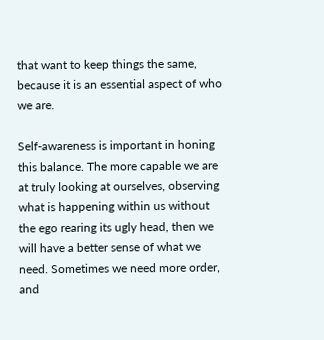that want to keep things the same, because it is an essential aspect of who we are.

Self-awareness is important in honing this balance. The more capable we are at truly looking at ourselves, observing what is happening within us without the ego rearing its ugly head, then we will have a better sense of what we need. Sometimes we need more order, and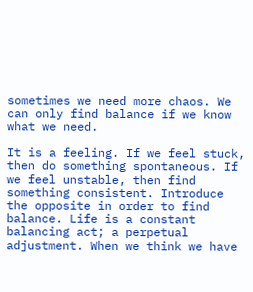sometimes we need more chaos. We can only find balance if we know what we need.

It is a feeling. If we feel stuck, then do something spontaneous. If we feel unstable, then find something consistent. Introduce the opposite in order to find balance. Life is a constant balancing act; a perpetual adjustment. When we think we have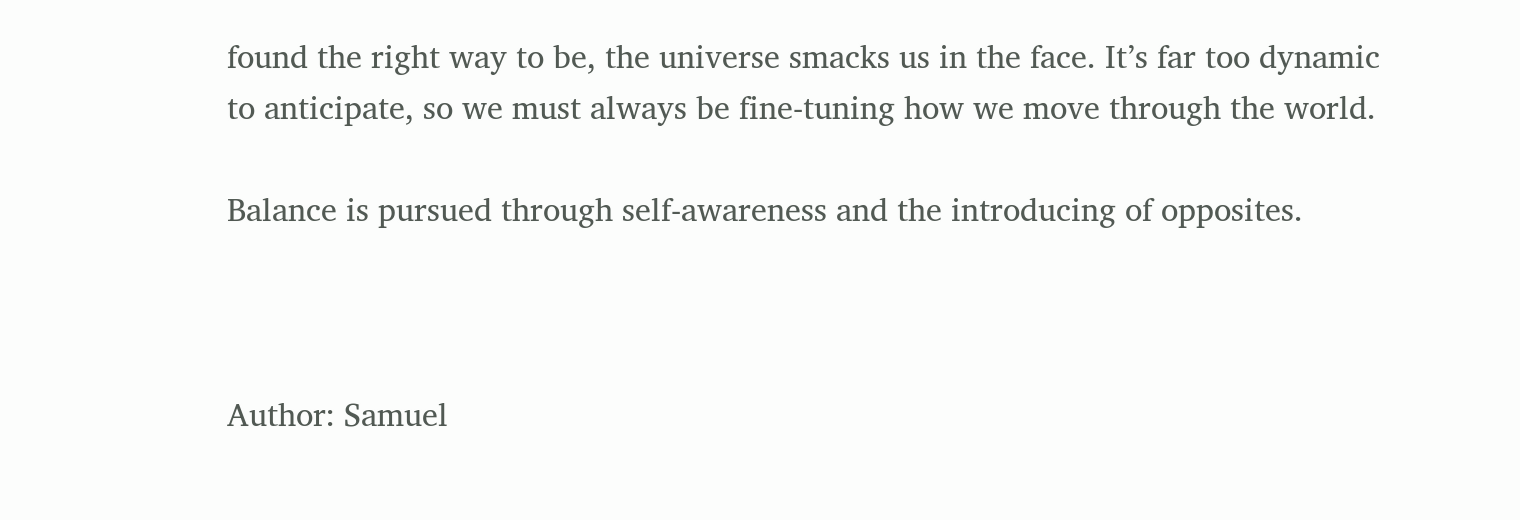found the right way to be, the universe smacks us in the face. It’s far too dynamic to anticipate, so we must always be fine-tuning how we move through the world.

Balance is pursued through self-awareness and the introducing of opposites.



Author: Samuel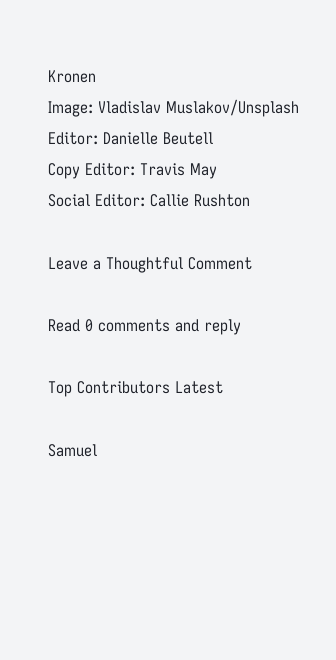Kronen
Image: Vladislav Muslakov/Unsplash
Editor: Danielle Beutell
Copy Editor: Travis May
Social Editor: Callie Rushton

Leave a Thoughtful Comment

Read 0 comments and reply

Top Contributors Latest

Samuel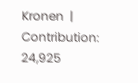Kronen  |  Contribution: 24,925